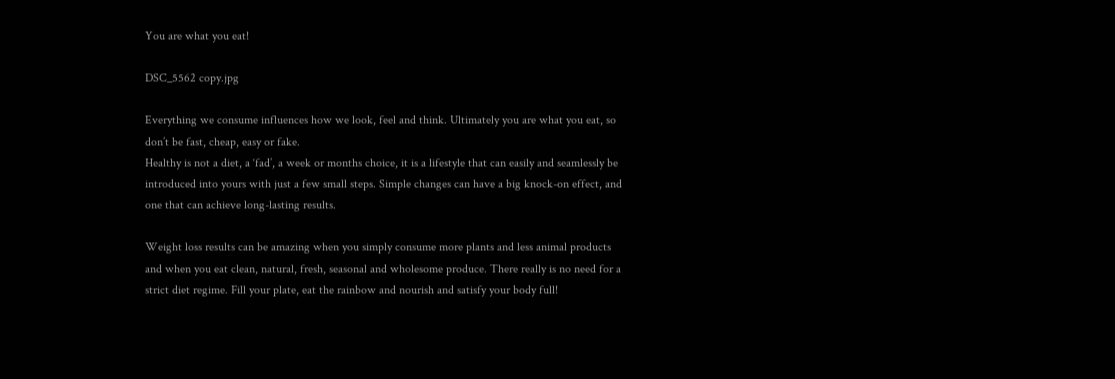You are what you eat!

DSC_5562 copy.jpg

Everything we consume influences how we look, feel and think. Ultimately you are what you eat, so don’t be fast, cheap, easy or fake.
Healthy is not a diet, a ‘fad’, a week or months choice, it is a lifestyle that can easily and seamlessly be introduced into yours with just a few small steps. Simple changes can have a big knock-on effect, and one that can achieve long-lasting results.

Weight loss results can be amazing when you simply consume more plants and less animal products and when you eat clean, natural, fresh, seasonal and wholesome produce. There really is no need for a strict diet regime. Fill your plate, eat the rainbow and nourish and satisfy your body full!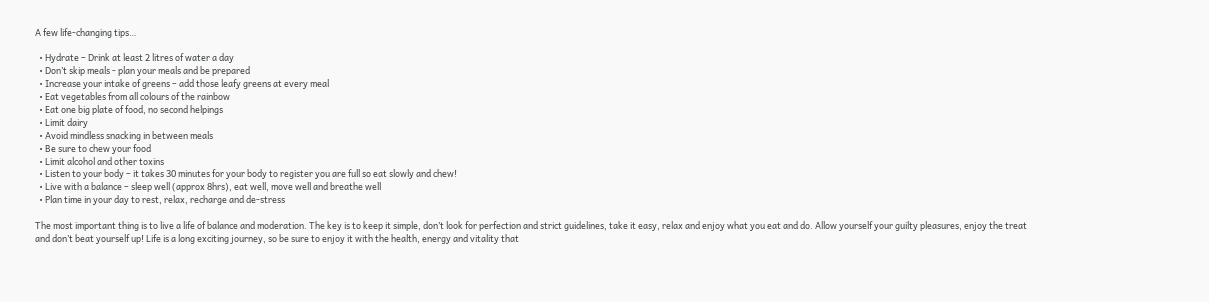A few life-changing tips…

  • Hydrate – Drink at least 2 litres of water a day
  • Don’t skip meals - plan your meals and be prepared
  • Increase your intake of greens – add those leafy greens at every meal
  • Eat vegetables from all colours of the rainbow
  • Eat one big plate of food, no second helpings
  • Limit dairy
  • Avoid mindless snacking in between meals
  • Be sure to chew your food
  • Limit alcohol and other toxins
  • Listen to your body – it takes 30 minutes for your body to register you are full so eat slowly and chew!
  • Live with a balance – sleep well (approx 8hrs), eat well, move well and breathe well
  • Plan time in your day to rest, relax, recharge and de-stress

The most important thing is to live a life of balance and moderation. The key is to keep it simple, don’t look for perfection and strict guidelines, take it easy, relax and enjoy what you eat and do. Allow yourself your guilty pleasures, enjoy the treat and don’t beat yourself up! Life is a long exciting journey, so be sure to enjoy it with the health, energy and vitality that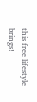this free lifestyle brings!